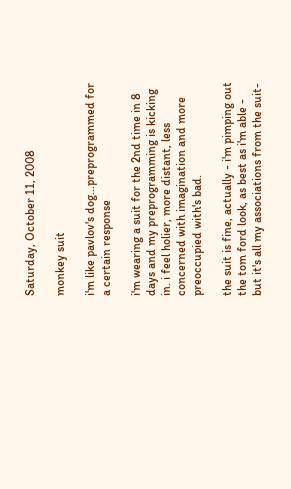Saturday, October 11, 2008

monkey suit

i'm like pavlov's dog...preprogrammed for a certain response

i'm wearing a suit for the 2nd time in 8 days and my preprogramming is kicking in. i feel holier, more distant, less concerned with imagination and more preoccupied with's bad.

the suit is fine, actually - i'm pimping out the tom ford look, as best as i'm able - but it's all my associations from the suit-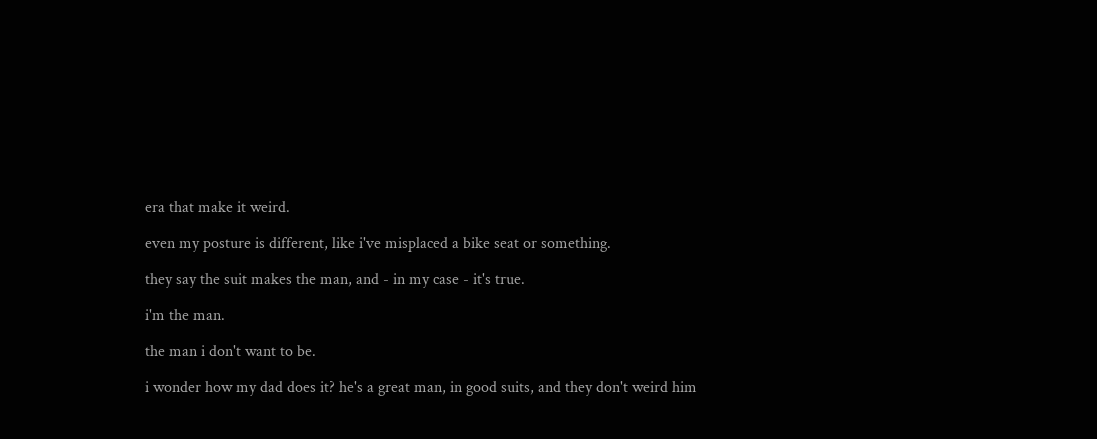era that make it weird.

even my posture is different, like i've misplaced a bike seat or something.

they say the suit makes the man, and - in my case - it's true.

i'm the man.

the man i don't want to be.

i wonder how my dad does it? he's a great man, in good suits, and they don't weird him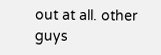out at all. other guys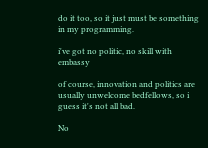do it too, so it just must be something in my programming.

i've got no politic, no skill with embassy

of course, innovation and politics are usually unwelcome bedfellows, so i guess it's not all bad.

No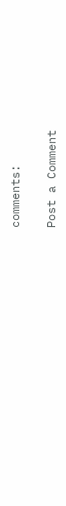comments:

Post a Comment